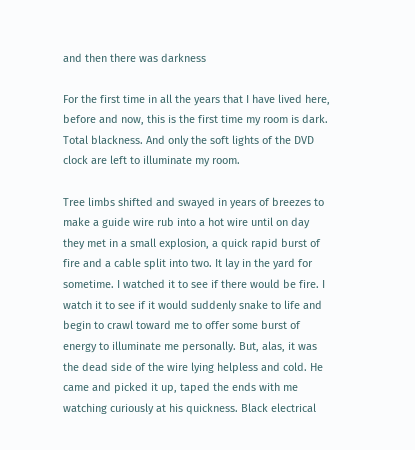and then there was darkness

For the first time in all the years that I have lived here, before and now, this is the first time my room is dark. Total blackness. And only the soft lights of the DVD clock are left to illuminate my room.

Tree limbs shifted and swayed in years of breezes to make a guide wire rub into a hot wire until on day they met in a small explosion, a quick rapid burst of fire and a cable split into two. It lay in the yard for sometime. I watched it to see if there would be fire. I watch it to see if it would suddenly snake to life and begin to crawl toward me to offer some burst of energy to illuminate me personally. But, alas, it was the dead side of the wire lying helpless and cold. He came and picked it up, taped the ends with me watching curiously at his quickness. Black electrical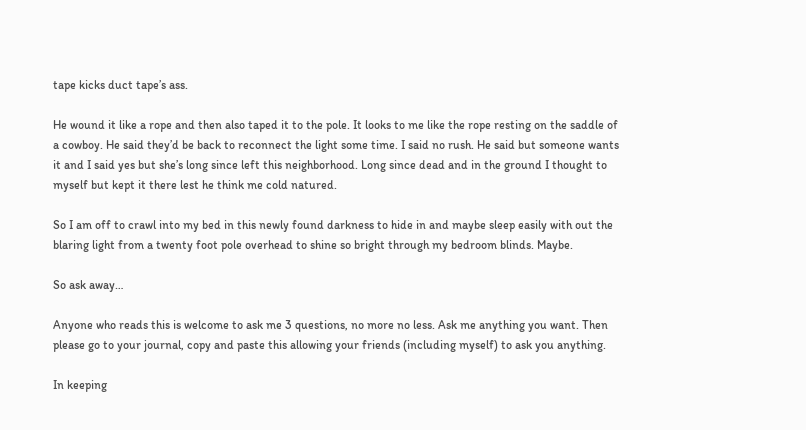tape kicks duct tape’s ass.

He wound it like a rope and then also taped it to the pole. It looks to me like the rope resting on the saddle of a cowboy. He said they’d be back to reconnect the light some time. I said no rush. He said but someone wants it and I said yes but she’s long since left this neighborhood. Long since dead and in the ground I thought to myself but kept it there lest he think me cold natured.

So I am off to crawl into my bed in this newly found darkness to hide in and maybe sleep easily with out the blaring light from a twenty foot pole overhead to shine so bright through my bedroom blinds. Maybe.

So ask away…

Anyone who reads this is welcome to ask me 3 questions, no more no less. Ask me anything you want. Then please go to your journal, copy and paste this allowing your friends (including myself) to ask you anything.

In keeping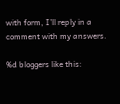with form, I’ll reply in a comment with my answers.

%d bloggers like this: